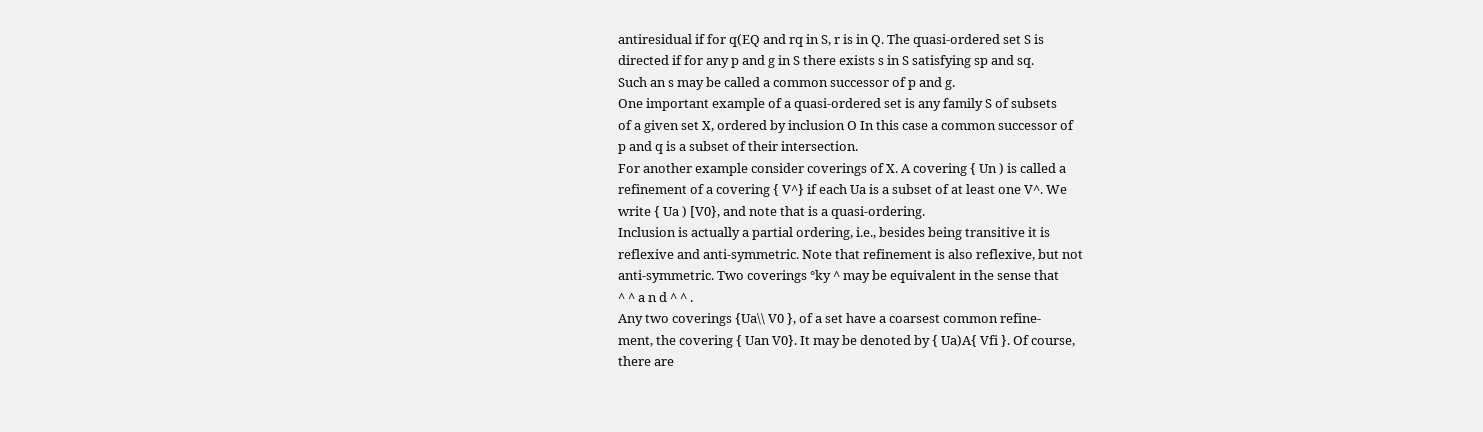antiresidual if for q(EQ and rq in S, r is in Q. The quasi-ordered set S is
directed if for any p and g in S there exists s in S satisfying sp and sq.
Such an s may be called a common successor of p and g.
One important example of a quasi-ordered set is any family S of subsets
of a given set X, ordered by inclusion O In this case a common successor of
p and q is a subset of their intersection.
For another example consider coverings of X. A covering { Un ) is called a
refinement of a covering { V^} if each Ua is a subset of at least one V^. We
write { Ua ) [V0}, and note that is a quasi-ordering.
Inclusion is actually a partial ordering, i.e., besides being transitive it is
reflexive and anti-symmetric. Note that refinement is also reflexive, but not
anti-symmetric. Two coverings °ky ^ may be equivalent in the sense that
^ ^ a n d ^ ^ .
Any two coverings {Ua\\ V0 }, of a set have a coarsest common refine-
ment, the covering { Uan V0}. It may be denoted by { Ua)A{ Vfi }. Of course,
there are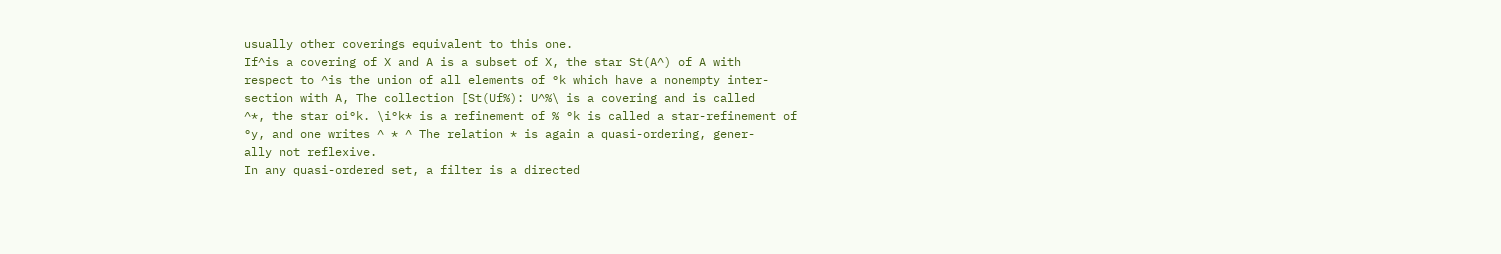usually other coverings equivalent to this one.
If^is a covering of X and A is a subset of X, the star St(A^) of A with
respect to ^is the union of all elements of °k which have a nonempty inter-
section with A, The collection [St(Uf%): U^%\ is a covering and is called
^*, the star oi°k. \i°k* is a refinement of % °k is called a star-refinement of
°y, and one writes ^ * ^ The relation * is again a quasi-ordering, gener-
ally not reflexive.
In any quasi-ordered set, a filter is a directed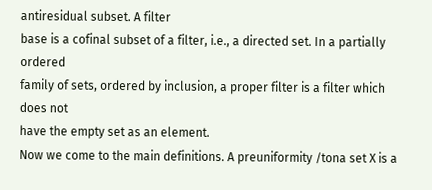antiresidual subset. A filter
base is a cofinal subset of a filter, i.e., a directed set. In a partially ordered
family of sets, ordered by inclusion, a proper filter is a filter which does not
have the empty set as an element.
Now we come to the main definitions. A preuniformity /tona set X is a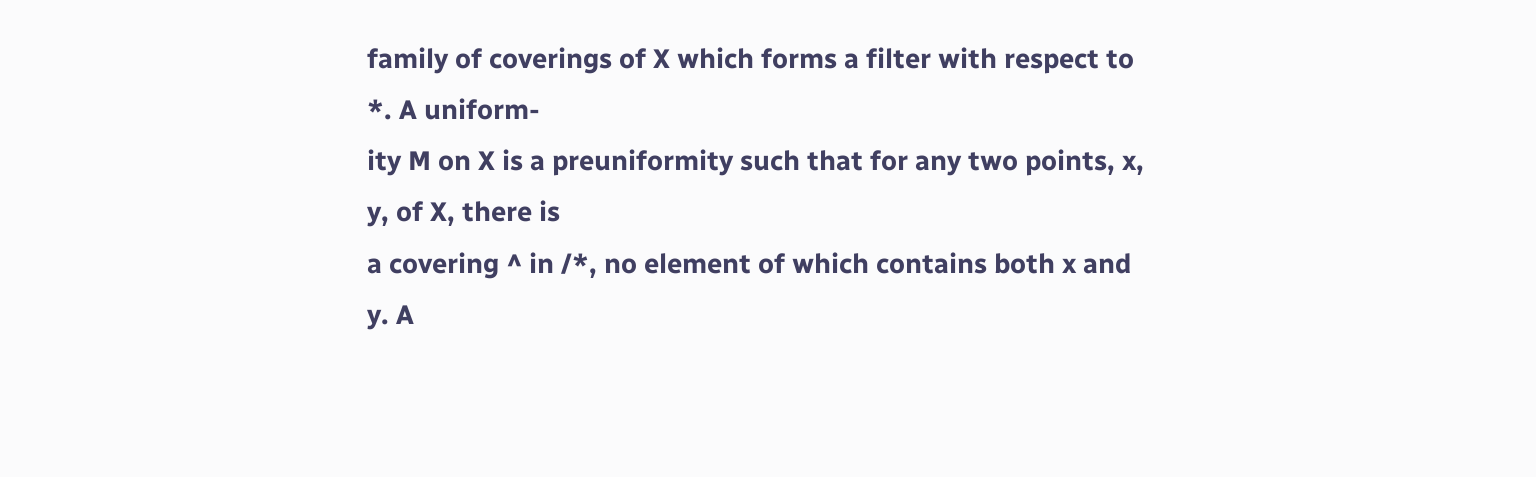family of coverings of X which forms a filter with respect to *. A uniform-
ity M on X is a preuniformity such that for any two points, x, y, of X, there is
a covering ^ in /*, no element of which contains both x and y. A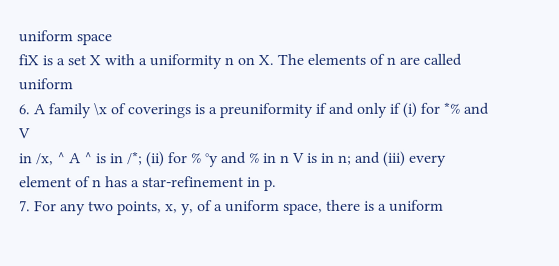uniform space
fiX is a set X with a uniformity n on X. The elements of n are called uniform
6. A family \x of coverings is a preuniformity if and only if (i) for *% and V
in /x, ^ A ^ is in /*; (ii) for % °y and % in n V is in n; and (iii) every
element of n has a star-refinement in p.
7. For any two points, x, y, of a uniform space, there is a uniform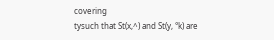covering
tysuch that St(x,^) and St(y, °k) are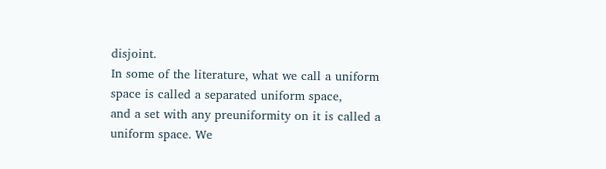disjoint.
In some of the literature, what we call a uniform space is called a separated uniform space,
and a set with any preuniformity on it is called a uniform space. We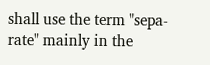shall use the term "sepa-
rate" mainly in the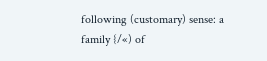following (customary) sense: a family {/«) of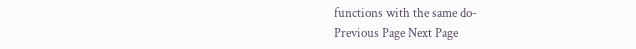functions with the same do-
Previous Page Next Page